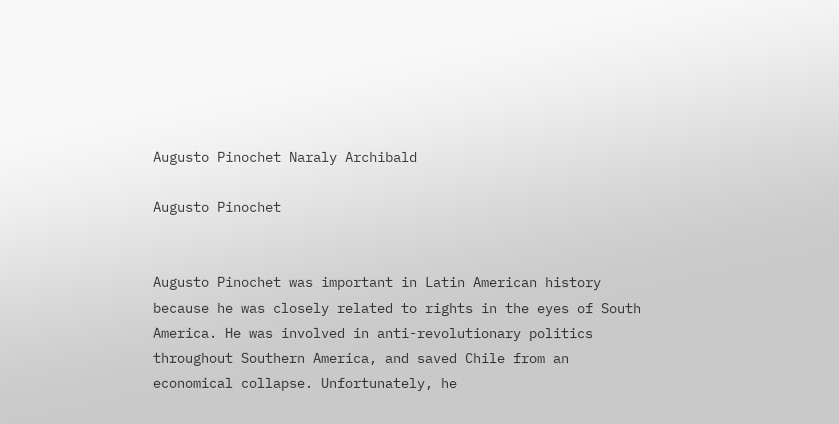Augusto Pinochet Naraly Archibald

Augusto Pinochet


Augusto Pinochet was important in Latin American history because he was closely related to rights in the eyes of South America. He was involved in anti-revolutionary politics throughout Southern America, and saved Chile from an economical collapse. Unfortunately, he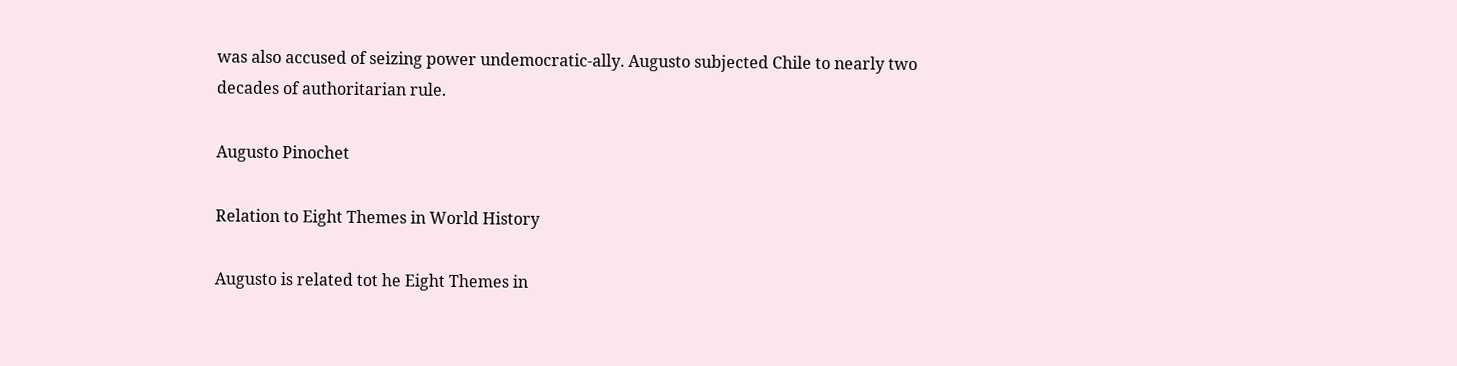was also accused of seizing power undemocratic-ally. Augusto subjected Chile to nearly two decades of authoritarian rule.

Augusto Pinochet

Relation to Eight Themes in World History

Augusto is related tot he Eight Themes in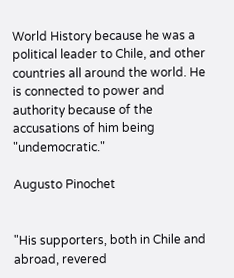World History because he was a political leader to Chile, and other countries all around the world. He is connected to power and authority because of the accusations of him being "undemocratic."

Augusto Pinochet


"His supporters, both in Chile and abroad, revered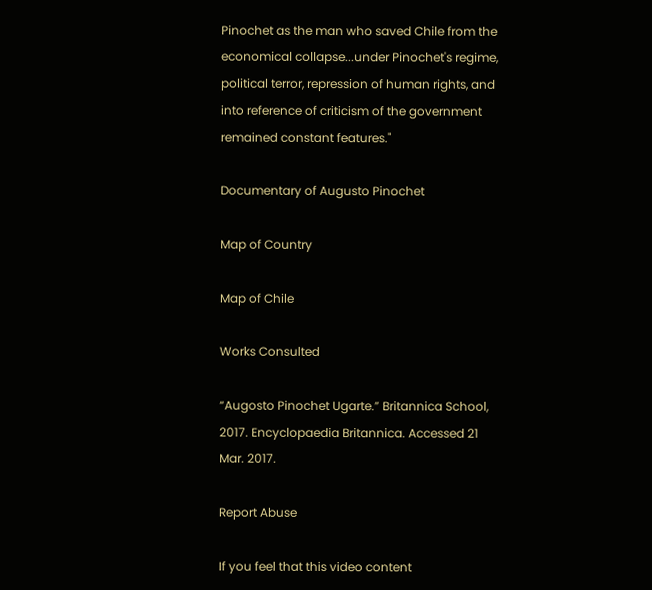Pinochet as the man who saved Chile from the economical collapse...under Pinochet's regime, political terror, repression of human rights, and into reference of criticism of the government remained constant features."

Documentary of Augusto Pinochet

Map of Country

Map of Chile

Works Consulted

“Augosto Pinochet Ugarte.” Britannica School, 2017. Encyclopaedia Britannica. Accessed 21 Mar. 2017.

Report Abuse

If you feel that this video content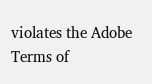violates the Adobe Terms of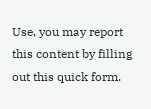Use, you may report this content by filling out this quick form.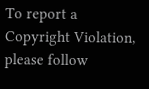To report a Copyright Violation, please follow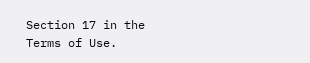Section 17 in the Terms of Use.